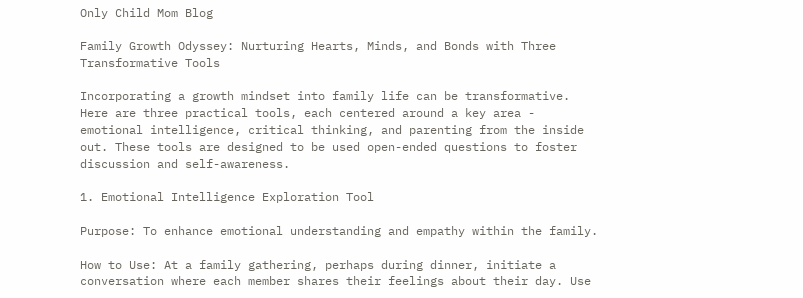Only Child Mom Blog

Family Growth Odyssey: Nurturing Hearts, Minds, and Bonds with Three Transformative Tools

Incorporating a growth mindset into family life can be transformative. Here are three practical tools, each centered around a key area - emotional intelligence, critical thinking, and parenting from the inside out. These tools are designed to be used open-ended questions to foster discussion and self-awareness.

1. Emotional Intelligence Exploration Tool

Purpose: To enhance emotional understanding and empathy within the family.

How to Use: At a family gathering, perhaps during dinner, initiate a conversation where each member shares their feelings about their day. Use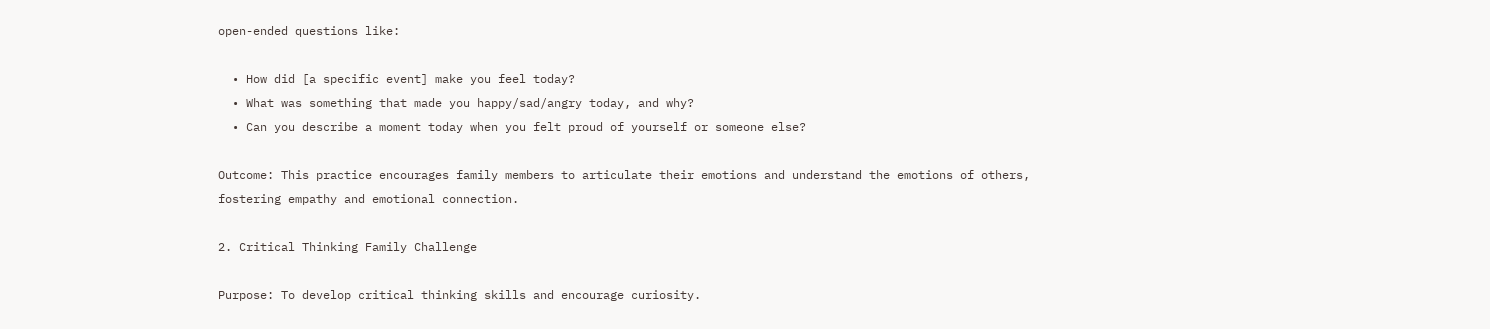open-ended questions like:

  • How did [a specific event] make you feel today?
  • What was something that made you happy/sad/angry today, and why?
  • Can you describe a moment today when you felt proud of yourself or someone else?

Outcome: This practice encourages family members to articulate their emotions and understand the emotions of others, fostering empathy and emotional connection.

2. Critical Thinking Family Challenge

Purpose: To develop critical thinking skills and encourage curiosity.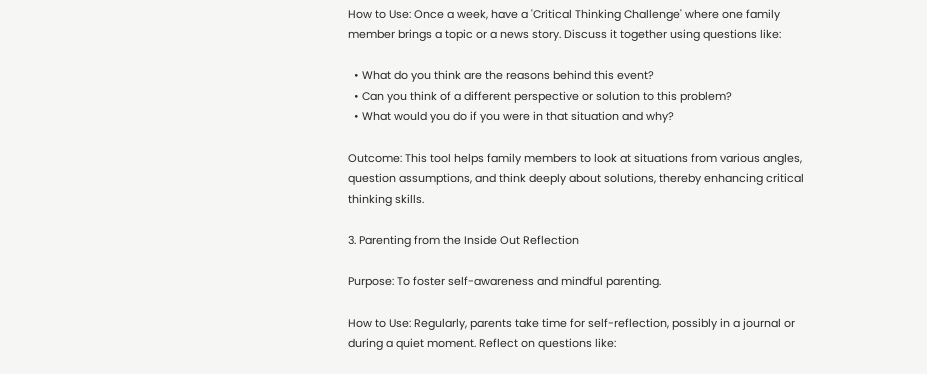How to Use: Once a week, have a 'Critical Thinking Challenge' where one family member brings a topic or a news story. Discuss it together using questions like:

  • What do you think are the reasons behind this event?
  • Can you think of a different perspective or solution to this problem?
  • What would you do if you were in that situation and why?

Outcome: This tool helps family members to look at situations from various angles, question assumptions, and think deeply about solutions, thereby enhancing critical thinking skills.

3. Parenting from the Inside Out Reflection

Purpose: To foster self-awareness and mindful parenting.

How to Use: Regularly, parents take time for self-reflection, possibly in a journal or during a quiet moment. Reflect on questions like: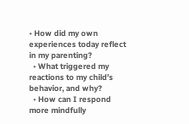• How did my own experiences today reflect in my parenting?
  • What triggered my reactions to my child’s behavior, and why?
  • How can I respond more mindfully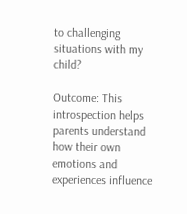to challenging situations with my child?

Outcome: This introspection helps parents understand how their own emotions and experiences influence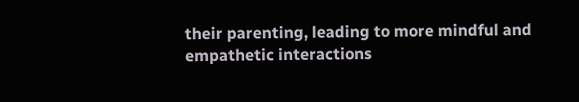their parenting, leading to more mindful and empathetic interactions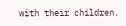with their children.